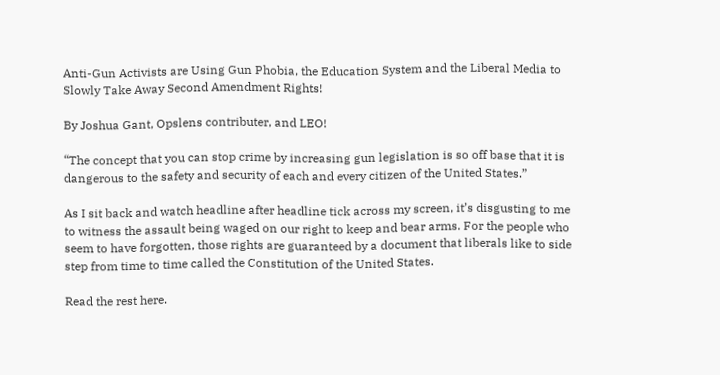Anti-Gun Activists are Using Gun Phobia, the Education System and the Liberal Media to Slowly Take Away Second Amendment Rights!

By Joshua Gant, Opslens contributer, and LEO!

“The concept that you can stop crime by increasing gun legislation is so off base that it is dangerous to the safety and security of each and every citizen of the United States.”

As I sit back and watch headline after headline tick across my screen, it’s disgusting to me to witness the assault being waged on our right to keep and bear arms. For the people who seem to have forgotten, those rights are guaranteed by a document that liberals like to side step from time to time called the Constitution of the United States.

Read the rest here.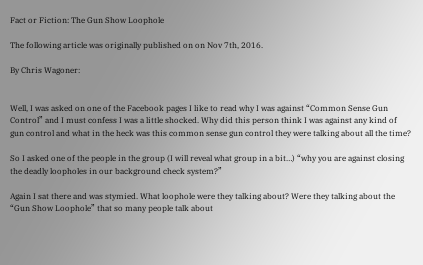Fact or Fiction: The Gun Show Loophole

The following article was originally published on on Nov 7th, 2016.

By Chris Wagoner:


Well, I was asked on one of the Facebook pages I like to read why I was against “Common Sense Gun Control” and I must confess I was a little shocked. Why did this person think I was against any kind of gun control and what in the heck was this common sense gun control they were talking about all the time?

So I asked one of the people in the group (I will reveal what group in a bit…) “why you are against closing the deadly loopholes in our background check system?”

Again I sat there and was stymied. What loophole were they talking about? Were they talking about the “Gun Show Loophole” that so many people talk about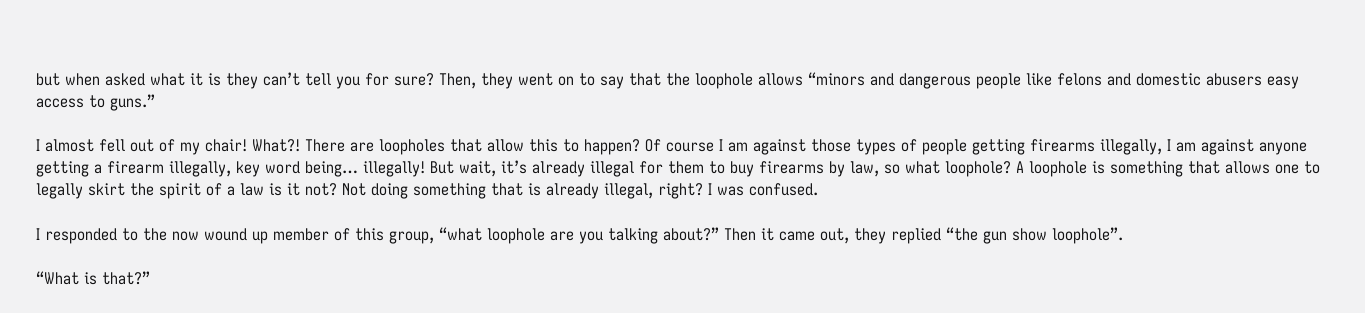but when asked what it is they can’t tell you for sure? Then, they went on to say that the loophole allows “minors and dangerous people like felons and domestic abusers easy access to guns.”

I almost fell out of my chair! What?! There are loopholes that allow this to happen? Of course I am against those types of people getting firearms illegally, I am against anyone getting a firearm illegally, key word being… illegally! But wait, it’s already illegal for them to buy firearms by law, so what loophole? A loophole is something that allows one to legally skirt the spirit of a law is it not? Not doing something that is already illegal, right? I was confused.

I responded to the now wound up member of this group, “what loophole are you talking about?” Then it came out, they replied “the gun show loophole”.

“What is that?”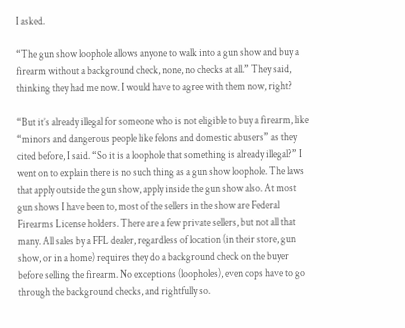I asked.

“The gun show loophole allows anyone to walk into a gun show and buy a firearm without a background check, none, no checks at all.” They said, thinking they had me now. I would have to agree with them now, right?

“But it’s already illegal for someone who is not eligible to buy a firearm, like “minors and dangerous people like felons and domestic abusers” as they cited before, I said. “So it is a loophole that something is already illegal?” I went on to explain there is no such thing as a gun show loophole. The laws that apply outside the gun show, apply inside the gun show also. At most gun shows I have been to, most of the sellers in the show are Federal Firearms License holders. There are a few private sellers, but not all that many. All sales by a FFL dealer, regardless of location (in their store, gun show, or in a home) requires they do a background check on the buyer before selling the firearm. No exceptions (loopholes), even cops have to go through the background checks, and rightfully so.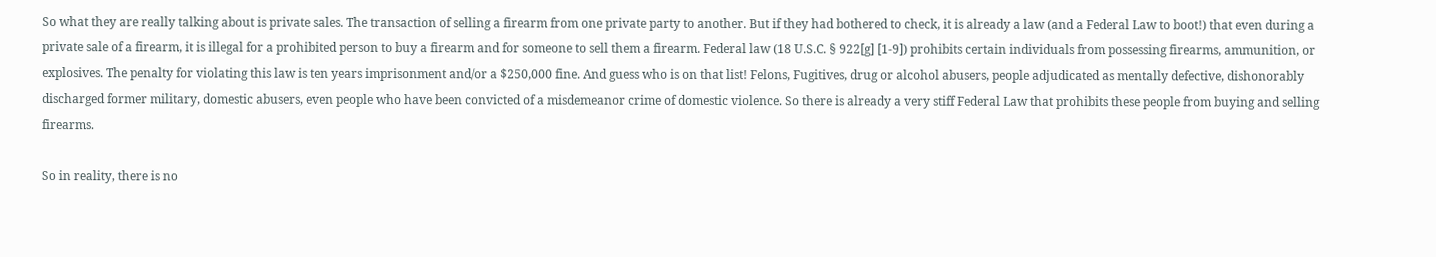So what they are really talking about is private sales. The transaction of selling a firearm from one private party to another. But if they had bothered to check, it is already a law (and a Federal Law to boot!) that even during a private sale of a firearm, it is illegal for a prohibited person to buy a firearm and for someone to sell them a firearm. Federal law (18 U.S.C. § 922[g] [1-9]) prohibits certain individuals from possessing firearms, ammunition, or explosives. The penalty for violating this law is ten years imprisonment and/or a $250,000 fine. And guess who is on that list! Felons, Fugitives, drug or alcohol abusers, people adjudicated as mentally defective, dishonorably discharged former military, domestic abusers, even people who have been convicted of a misdemeanor crime of domestic violence. So there is already a very stiff Federal Law that prohibits these people from buying and selling firearms.

So in reality, there is no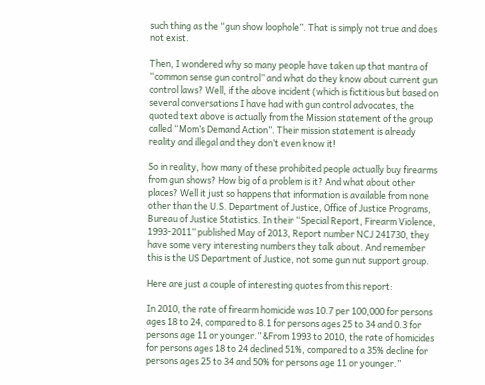such thing as the “gun show loophole”. That is simply not true and does not exist.

Then, I wondered why so many people have taken up that mantra of “common sense gun control” and what do they know about current gun control laws? Well, if the above incident (which is fictitious but based on several conversations I have had with gun control advocates, the quoted text above is actually from the Mission statement of the group called “Mom’s Demand Action”. Their mission statement is already reality and illegal and they don’t even know it!

So in reality, how many of these prohibited people actually buy firearms from gun shows? How big of a problem is it? And what about other places? Well it just so happens that information is available from none other than the U.S. Department of Justice, Office of Justice Programs, Bureau of Justice Statistics. In their “Special Report, Firearm Violence, 1993-2011” published May of 2013, Report number NCJ 241730, they have some very interesting numbers they talk about. And remember this is the US Department of Justice, not some gun nut support group.

Here are just a couple of interesting quotes from this report:

In 2010, the rate of firearm homicide was 10.7 per 100,000 for persons ages 18 to 24, compared to 8.1 for persons ages 25 to 34 and 0.3 for persons age 11 or younger.” &From 1993 to 2010, the rate of homicides for persons ages 18 to 24 declined 51%, compared to a 35% decline for persons ages 25 to 34 and 50% for persons age 11 or younger.”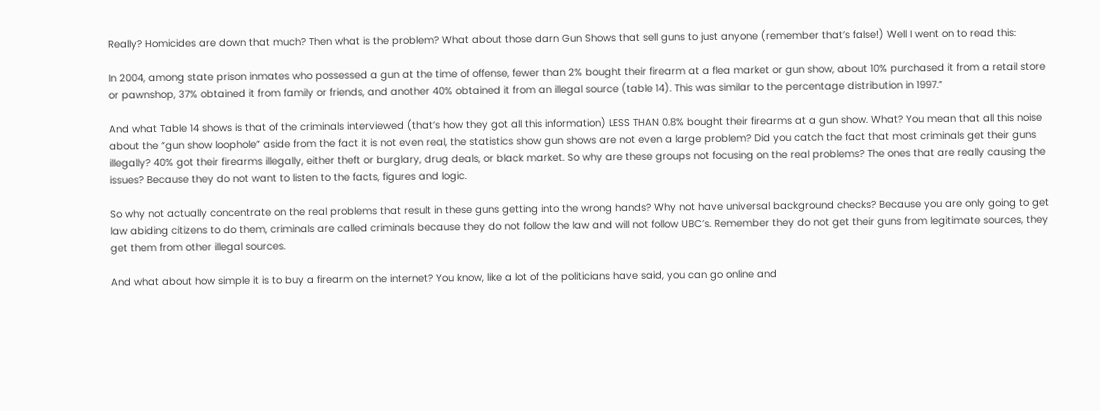Really? Homicides are down that much? Then what is the problem? What about those darn Gun Shows that sell guns to just anyone (remember that’s false!) Well I went on to read this:

In 2004, among state prison inmates who possessed a gun at the time of offense, fewer than 2% bought their firearm at a flea market or gun show, about 10% purchased it from a retail store or pawnshop, 37% obtained it from family or friends, and another 40% obtained it from an illegal source (table 14). This was similar to the percentage distribution in 1997.”

And what Table 14 shows is that of the criminals interviewed (that’s how they got all this information) LESS THAN 0.8% bought their firearms at a gun show. What? You mean that all this noise about the “gun show loophole” aside from the fact it is not even real, the statistics show gun shows are not even a large problem? Did you catch the fact that most criminals get their guns illegally? 40% got their firearms illegally, either theft or burglary, drug deals, or black market. So why are these groups not focusing on the real problems? The ones that are really causing the issues? Because they do not want to listen to the facts, figures and logic.

So why not actually concentrate on the real problems that result in these guns getting into the wrong hands? Why not have universal background checks? Because you are only going to get law abiding citizens to do them, criminals are called criminals because they do not follow the law and will not follow UBC’s. Remember they do not get their guns from legitimate sources, they get them from other illegal sources.

And what about how simple it is to buy a firearm on the internet? You know, like a lot of the politicians have said, you can go online and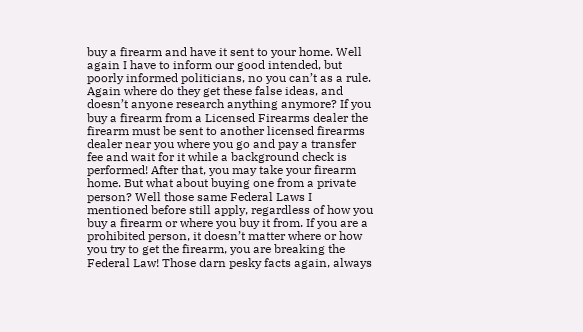buy a firearm and have it sent to your home. Well again I have to inform our good intended, but poorly informed politicians, no you can’t as a rule. Again where do they get these false ideas, and doesn’t anyone research anything anymore? If you buy a firearm from a Licensed Firearms dealer the firearm must be sent to another licensed firearms dealer near you where you go and pay a transfer fee and wait for it while a background check is performed! After that, you may take your firearm home. But what about buying one from a private person? Well those same Federal Laws I mentioned before still apply, regardless of how you buy a firearm or where you buy it from. If you are a prohibited person, it doesn’t matter where or how you try to get the firearm, you are breaking the Federal Law! Those darn pesky facts again, always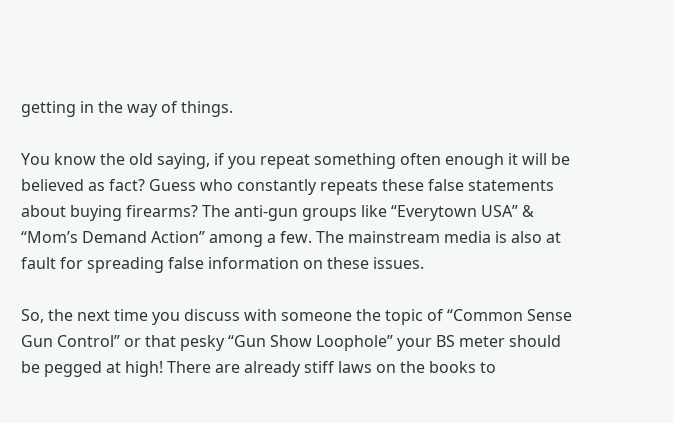getting in the way of things.

You know the old saying, if you repeat something often enough it will be believed as fact? Guess who constantly repeats these false statements about buying firearms? The anti-gun groups like “Everytown USA” & “Mom’s Demand Action” among a few. The mainstream media is also at fault for spreading false information on these issues.

So, the next time you discuss with someone the topic of “Common Sense Gun Control” or that pesky “Gun Show Loophole” your BS meter should be pegged at high! There are already stiff laws on the books to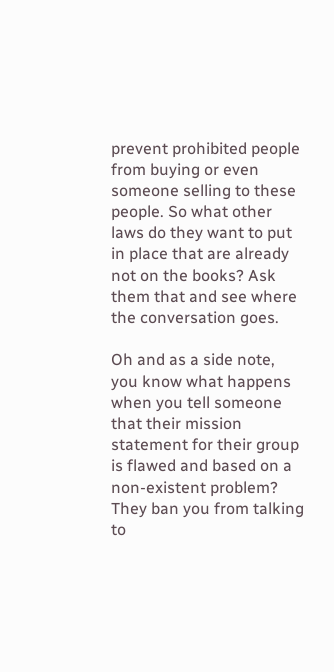prevent prohibited people from buying or even someone selling to these people. So what other laws do they want to put in place that are already not on the books? Ask them that and see where the conversation goes.

Oh and as a side note, you know what happens when you tell someone that their mission statement for their group is flawed and based on a non-existent problem? They ban you from talking to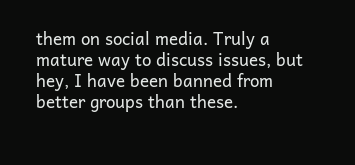them on social media. Truly a mature way to discuss issues, but hey, I have been banned from better groups than these.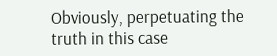Obviously, perpetuating the truth in this case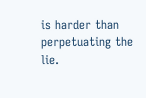is harder than perpetuating the lie.